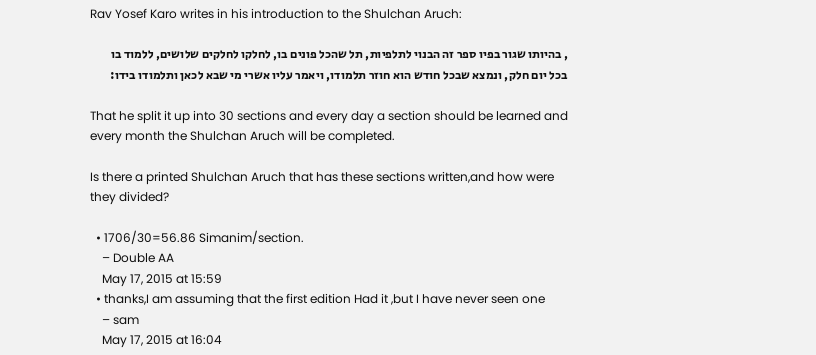Rav Yosef Karo writes in his introduction to the Shulchan Aruch:

, בהיותו שגור בפיו ספר זה הבנוי לתלפיות, תל שהכל פונים בו, לחלקו לחלקים שלושים, ללמוד בו בכל יום חלק, ונמצא שבכל חודש הוא חוזר תלמודו, ויאמר עליו אשרי מי שבא לכאן ותלמודו בידו:

That he split it up into 30 sections and every day a section should be learned and every month the Shulchan Aruch will be completed.

Is there a printed Shulchan Aruch that has these sections written,and how were they divided?

  • 1706/30=56.86 Simanim/section.
    – Double AA
    May 17, 2015 at 15:59
  • thanks,I am assuming that the first edition Had it ,but I have never seen one
    – sam
    May 17, 2015 at 16:04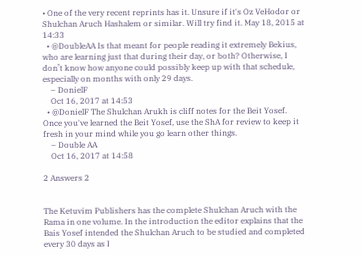• One of the very recent reprints has it. Unsure if it's Oz VeHodor or Shulchan Aruch Hashalem or similar. Will try find it. May 18, 2015 at 14:33
  • @DoubleAA Is that meant for people reading it extremely Bekius, who are learning just that during their day, or both? Otherwise, I don’t know how anyone could possibly keep up with that schedule, especially on months with only 29 days.
    – DonielF
    Oct 16, 2017 at 14:53
  • @DonielF The Shulchan Arukh is cliff notes for the Beit Yosef. Once you've learned the Beit Yosef, use the ShA for review to keep it fresh in your mind while you go learn other things.
    – Double AA
    Oct 16, 2017 at 14:58

2 Answers 2


The Ketuvim Publishers has the complete Shulchan Aruch with the Rama in one volume. In the introduction the editor explains that the Bais Yosef intended the Shulchan Aruch to be studied and completed every 30 days as I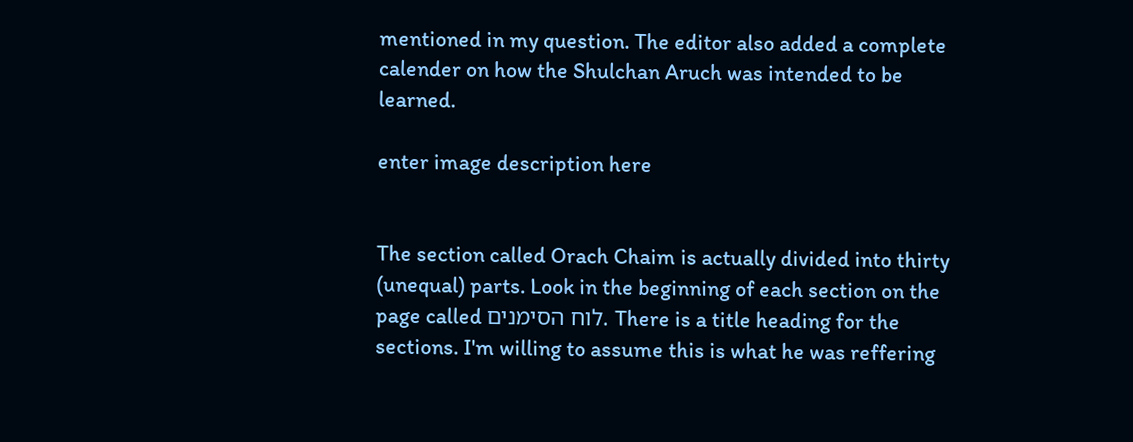mentioned in my question. The editor also added a complete calender on how the Shulchan Aruch was intended to be learned.

enter image description here


The section called Orach Chaim is actually divided into thirty (unequal) parts. Look in the beginning of each section on the page called לוח הסימנים. There is a title heading for the sections. I'm willing to assume this is what he was reffering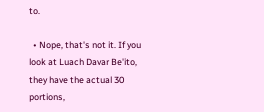to.

  • Nope, that's not it. If you look at Luach Davar Be'ito, they have the actual 30 portions,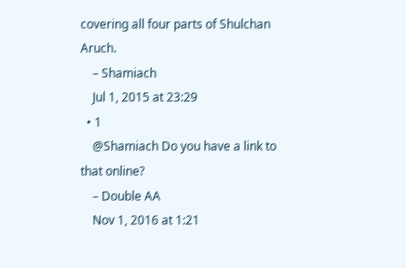covering all four parts of Shulchan Aruch.
    – Shamiach
    Jul 1, 2015 at 23:29
  • 1
    @Shamiach Do you have a link to that online?
    – Double AA
    Nov 1, 2016 at 1:21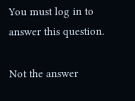You must log in to answer this question.

Not the answer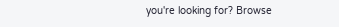you're looking for? Browse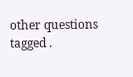other questions tagged .